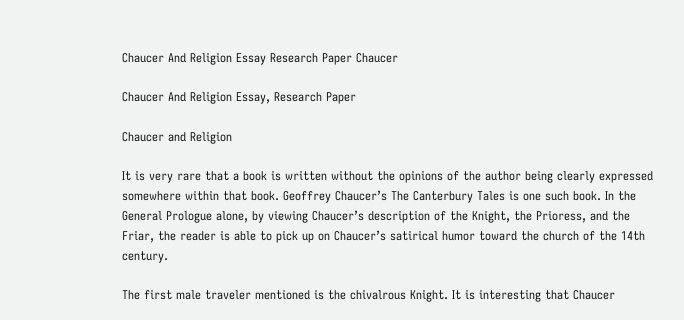Chaucer And Religion Essay Research Paper Chaucer

Chaucer And Religion Essay, Research Paper

Chaucer and Religion

It is very rare that a book is written without the opinions of the author being clearly expressed somewhere within that book. Geoffrey Chaucer’s The Canterbury Tales is one such book. In the General Prologue alone, by viewing Chaucer’s description of the Knight, the Prioress, and the Friar, the reader is able to pick up on Chaucer’s satirical humor toward the church of the 14th century.

The first male traveler mentioned is the chivalrous Knight. It is interesting that Chaucer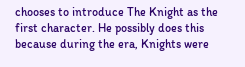chooses to introduce The Knight as the first character. He possibly does this because during the era, Knights were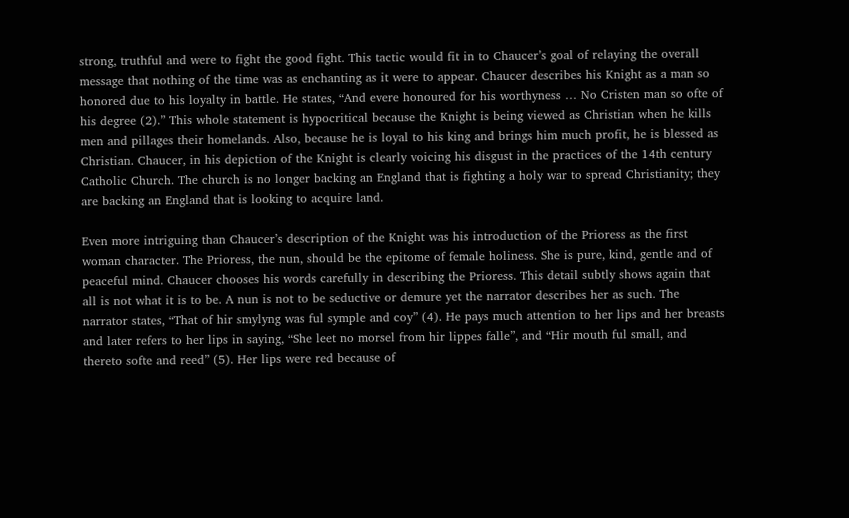strong, truthful and were to fight the good fight. This tactic would fit in to Chaucer’s goal of relaying the overall message that nothing of the time was as enchanting as it were to appear. Chaucer describes his Knight as a man so honored due to his loyalty in battle. He states, “And evere honoured for his worthyness … No Cristen man so ofte of his degree (2).” This whole statement is hypocritical because the Knight is being viewed as Christian when he kills men and pillages their homelands. Also, because he is loyal to his king and brings him much profit, he is blessed as Christian. Chaucer, in his depiction of the Knight is clearly voicing his disgust in the practices of the 14th century Catholic Church. The church is no longer backing an England that is fighting a holy war to spread Christianity; they are backing an England that is looking to acquire land.

Even more intriguing than Chaucer’s description of the Knight was his introduction of the Prioress as the first woman character. The Prioress, the nun, should be the epitome of female holiness. She is pure, kind, gentle and of peaceful mind. Chaucer chooses his words carefully in describing the Prioress. This detail subtly shows again that all is not what it is to be. A nun is not to be seductive or demure yet the narrator describes her as such. The narrator states, “That of hir smylyng was ful symple and coy” (4). He pays much attention to her lips and her breasts and later refers to her lips in saying, “She leet no morsel from hir lippes falle”, and “Hir mouth ful small, and thereto softe and reed” (5). Her lips were red because of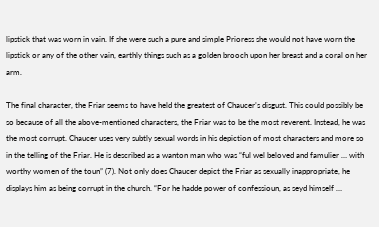lipstick that was worn in vain. If she were such a pure and simple Prioress she would not have worn the lipstick or any of the other vain, earthly things such as a golden brooch upon her breast and a coral on her arm.

The final character, the Friar seems to have held the greatest of Chaucer’s disgust. This could possibly be so because of all the above-mentioned characters, the Friar was to be the most reverent. Instead, he was the most corrupt. Chaucer uses very subtly sexual words in his depiction of most characters and more so in the telling of the Friar. He is described as a wanton man who was “ful wel beloved and famulier … with worthy women of the toun” (7). Not only does Chaucer depict the Friar as sexually inappropriate, he displays him as being corrupt in the church. “For he hadde power of confessioun, as seyd himself …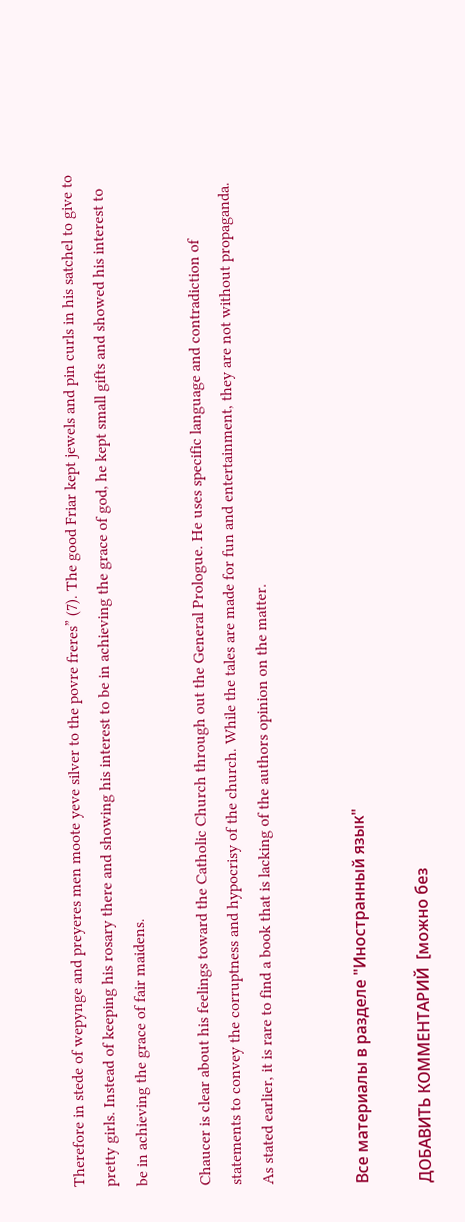Therefore in stede of wepynge and preyeres men moote yeve silver to the povre freres” (7). The good Friar kept jewels and pin curls in his satchel to give to pretty girls. Instead of keeping his rosary there and showing his interest to be in achieving the grace of god, he kept small gifts and showed his interest to be in achieving the grace of fair maidens.

Chaucer is clear about his feelings toward the Catholic Church through out the General Prologue. He uses specific language and contradiction of statements to convey the corruptness and hypocrisy of the church. While the tales are made for fun and entertainment, they are not without propaganda. As stated earlier, it is rare to find a book that is lacking of the authors opinion on the matter.


Все материалы в разделе "Иностранный язык"

ДОБАВИТЬ КОММЕНТАРИЙ  [можно без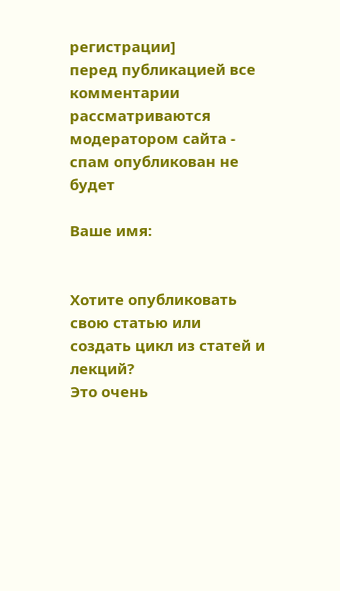регистрации]
перед публикацией все комментарии рассматриваются модератором сайта - спам опубликован не будет

Ваше имя:


Хотите опубликовать свою статью или создать цикл из статей и лекций?
Это очень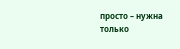просто – нужна только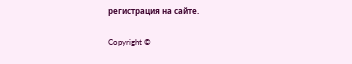регистрация на сайте.

Copyright ©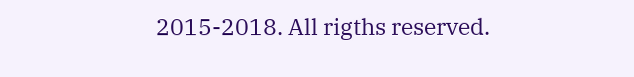2015-2018. All rigths reserved.